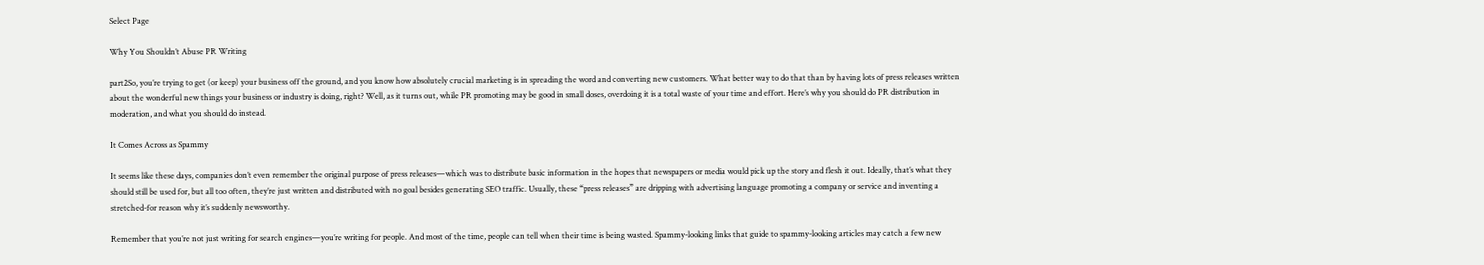Select Page

Why You Shouldn’t Abuse PR Writing

part2So, you’re trying to get (or keep) your business off the ground, and you know how absolutely crucial marketing is in spreading the word and converting new customers. What better way to do that than by having lots of press releases written about the wonderful new things your business or industry is doing, right? Well, as it turns out, while PR promoting may be good in small doses, overdoing it is a total waste of your time and effort. Here’s why you should do PR distribution in moderation, and what you should do instead.

It Comes Across as Spammy

It seems like these days, companies don’t even remember the original purpose of press releases—which was to distribute basic information in the hopes that newspapers or media would pick up the story and flesh it out. Ideally, that’s what they should still be used for, but all too often, they’re just written and distributed with no goal besides generating SEO traffic. Usually, these “press releases” are dripping with advertising language promoting a company or service and inventing a stretched-for reason why it’s suddenly newsworthy.

Remember that you’re not just writing for search engines—you’re writing for people. And most of the time, people can tell when their time is being wasted. Spammy-looking links that guide to spammy-looking articles may catch a few new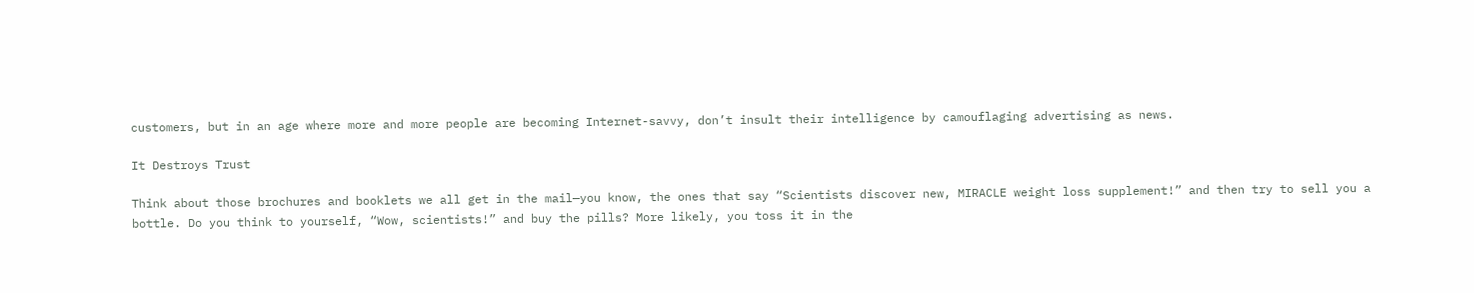customers, but in an age where more and more people are becoming Internet-savvy, don’t insult their intelligence by camouflaging advertising as news.

It Destroys Trust

Think about those brochures and booklets we all get in the mail—you know, the ones that say “Scientists discover new, MIRACLE weight loss supplement!” and then try to sell you a bottle. Do you think to yourself, “Wow, scientists!” and buy the pills? More likely, you toss it in the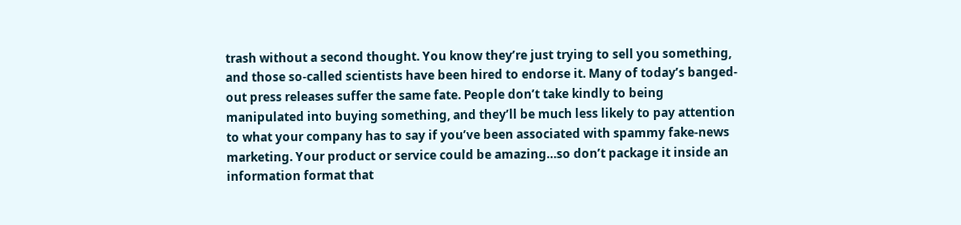trash without a second thought. You know they’re just trying to sell you something, and those so-called scientists have been hired to endorse it. Many of today’s banged-out press releases suffer the same fate. People don’t take kindly to being manipulated into buying something, and they’ll be much less likely to pay attention to what your company has to say if you’ve been associated with spammy fake-news marketing. Your product or service could be amazing…so don’t package it inside an information format that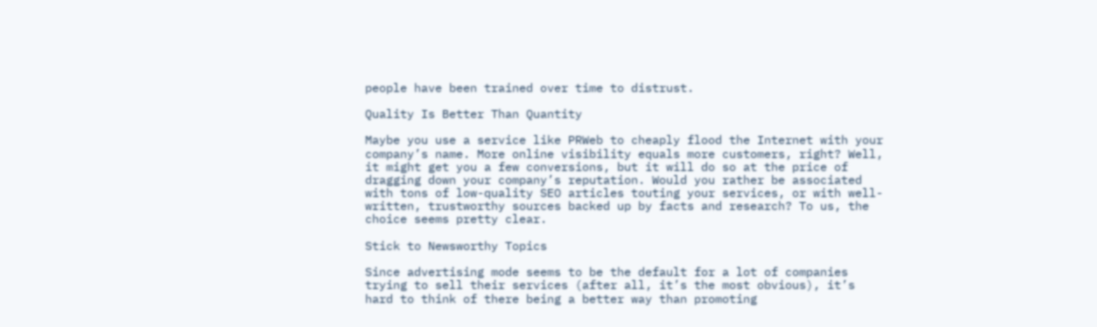people have been trained over time to distrust.

Quality Is Better Than Quantity

Maybe you use a service like PRWeb to cheaply flood the Internet with your company’s name. More online visibility equals more customers, right? Well, it might get you a few conversions, but it will do so at the price of dragging down your company’s reputation. Would you rather be associated with tons of low-quality SEO articles touting your services, or with well-written, trustworthy sources backed up by facts and research? To us, the choice seems pretty clear.

Stick to Newsworthy Topics

Since advertising mode seems to be the default for a lot of companies trying to sell their services (after all, it’s the most obvious), it’s hard to think of there being a better way than promoting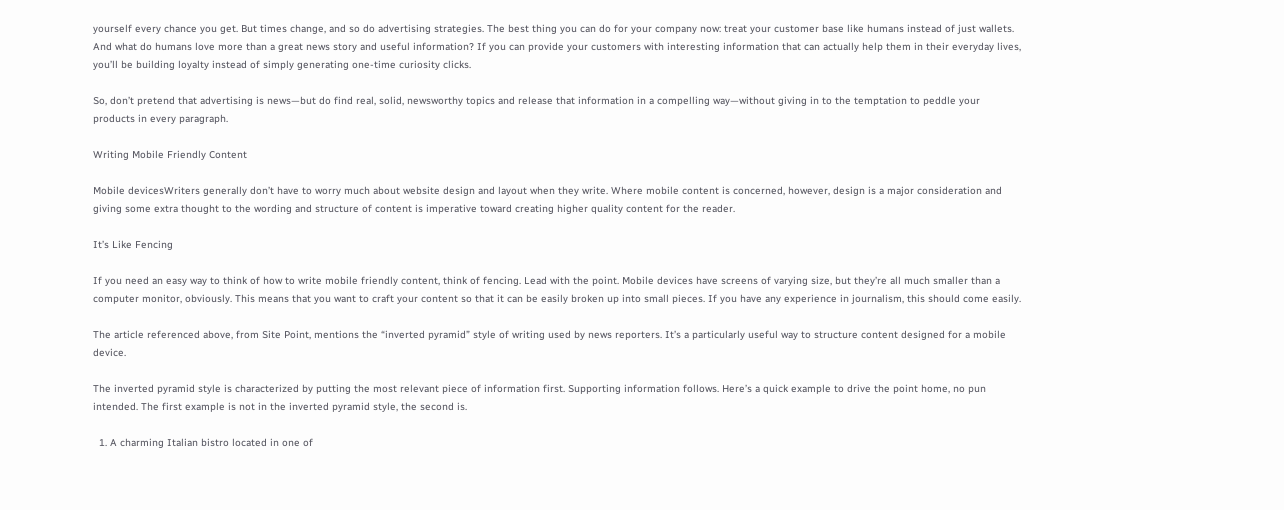yourself every chance you get. But times change, and so do advertising strategies. The best thing you can do for your company now: treat your customer base like humans instead of just wallets. And what do humans love more than a great news story and useful information? If you can provide your customers with interesting information that can actually help them in their everyday lives, you’ll be building loyalty instead of simply generating one-time curiosity clicks.

So, don’t pretend that advertising is news—but do find real, solid, newsworthy topics and release that information in a compelling way—without giving in to the temptation to peddle your products in every paragraph.

Writing Mobile Friendly Content

Mobile devicesWriters generally don’t have to worry much about website design and layout when they write. Where mobile content is concerned, however, design is a major consideration and giving some extra thought to the wording and structure of content is imperative toward creating higher quality content for the reader.

It’s Like Fencing

If you need an easy way to think of how to write mobile friendly content, think of fencing. Lead with the point. Mobile devices have screens of varying size, but they’re all much smaller than a computer monitor, obviously. This means that you want to craft your content so that it can be easily broken up into small pieces. If you have any experience in journalism, this should come easily.

The article referenced above, from Site Point, mentions the “inverted pyramid” style of writing used by news reporters. It’s a particularly useful way to structure content designed for a mobile device.

The inverted pyramid style is characterized by putting the most relevant piece of information first. Supporting information follows. Here’s a quick example to drive the point home, no pun intended. The first example is not in the inverted pyramid style, the second is.

  1. A charming Italian bistro located in one of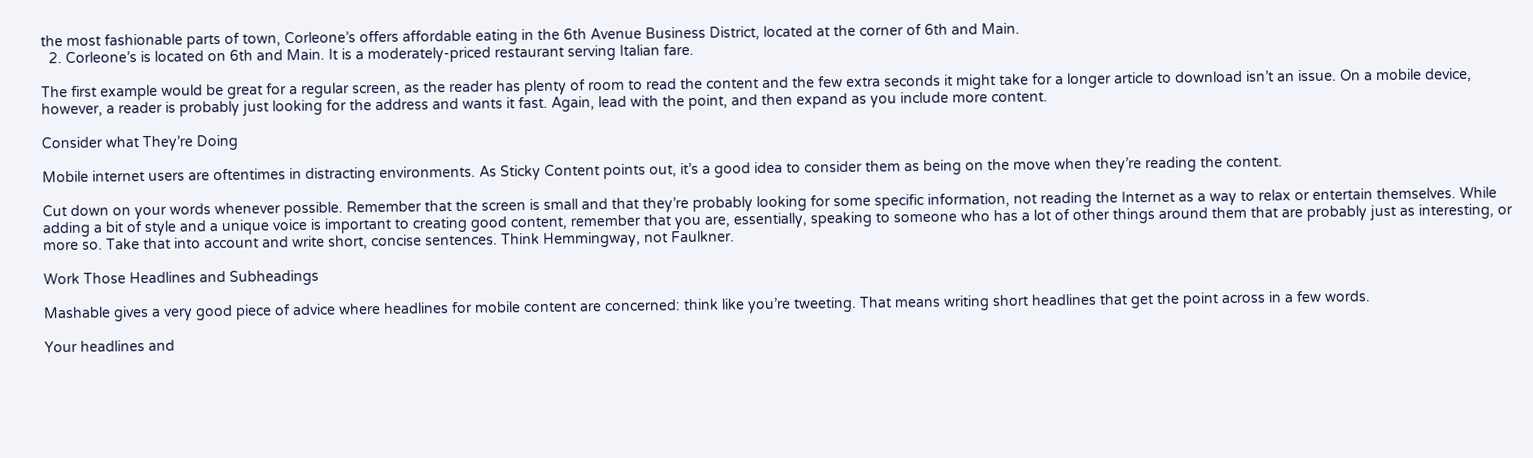the most fashionable parts of town, Corleone’s offers affordable eating in the 6th Avenue Business District, located at the corner of 6th and Main.
  2. Corleone’s is located on 6th and Main. It is a moderately-priced restaurant serving Italian fare.

The first example would be great for a regular screen, as the reader has plenty of room to read the content and the few extra seconds it might take for a longer article to download isn’t an issue. On a mobile device, however, a reader is probably just looking for the address and wants it fast. Again, lead with the point, and then expand as you include more content.

Consider what They’re Doing

Mobile internet users are oftentimes in distracting environments. As Sticky Content points out, it’s a good idea to consider them as being on the move when they’re reading the content.

Cut down on your words whenever possible. Remember that the screen is small and that they’re probably looking for some specific information, not reading the Internet as a way to relax or entertain themselves. While adding a bit of style and a unique voice is important to creating good content, remember that you are, essentially, speaking to someone who has a lot of other things around them that are probably just as interesting, or more so. Take that into account and write short, concise sentences. Think Hemmingway, not Faulkner.

Work Those Headlines and Subheadings

Mashable gives a very good piece of advice where headlines for mobile content are concerned: think like you’re tweeting. That means writing short headlines that get the point across in a few words.

Your headlines and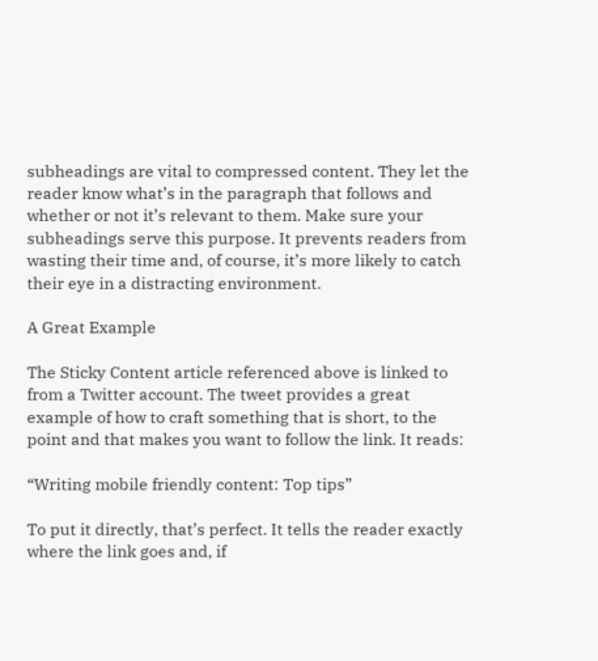subheadings are vital to compressed content. They let the reader know what’s in the paragraph that follows and whether or not it’s relevant to them. Make sure your subheadings serve this purpose. It prevents readers from wasting their time and, of course, it’s more likely to catch their eye in a distracting environment.

A Great Example

The Sticky Content article referenced above is linked to from a Twitter account. The tweet provides a great example of how to craft something that is short, to the point and that makes you want to follow the link. It reads:

“Writing mobile friendly content: Top tips”

To put it directly, that’s perfect. It tells the reader exactly where the link goes and, if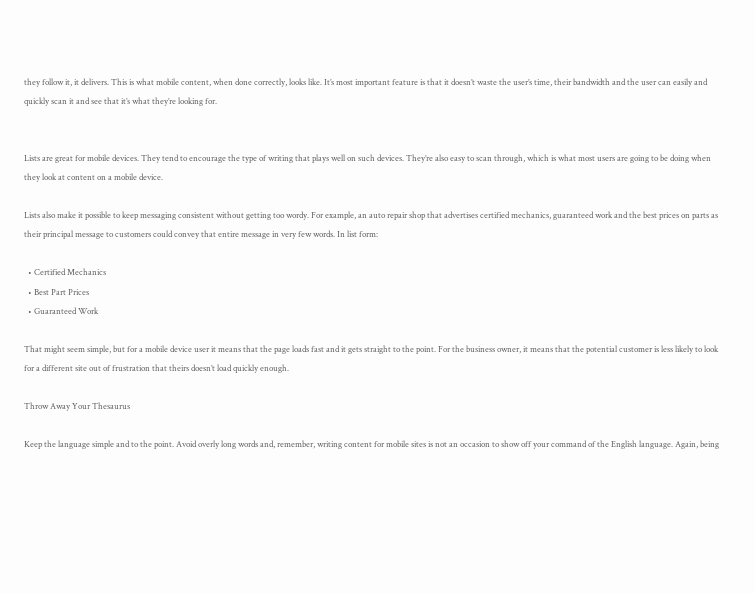they follow it, it delivers. This is what mobile content, when done correctly, looks like. It’s most important feature is that it doesn’t waste the user’s time, their bandwidth and the user can easily and quickly scan it and see that it’s what they’re looking for.


Lists are great for mobile devices. They tend to encourage the type of writing that plays well on such devices. They’re also easy to scan through, which is what most users are going to be doing when they look at content on a mobile device.

Lists also make it possible to keep messaging consistent without getting too wordy. For example, an auto repair shop that advertises certified mechanics, guaranteed work and the best prices on parts as their principal message to customers could convey that entire message in very few words. In list form:

  • Certified Mechanics
  • Best Part Prices
  • Guaranteed Work

That might seem simple, but for a mobile device user it means that the page loads fast and it gets straight to the point. For the business owner, it means that the potential customer is less likely to look for a different site out of frustration that theirs doesn’t load quickly enough.

Throw Away Your Thesaurus

Keep the language simple and to the point. Avoid overly long words and, remember, writing content for mobile sites is not an occasion to show off your command of the English language. Again, being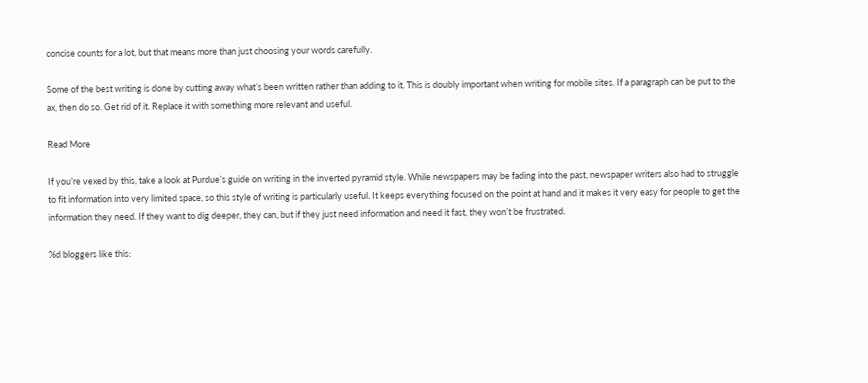concise counts for a lot, but that means more than just choosing your words carefully.

Some of the best writing is done by cutting away what’s been written rather than adding to it. This is doubly important when writing for mobile sites. If a paragraph can be put to the ax, then do so. Get rid of it. Replace it with something more relevant and useful.

Read More

If you’re vexed by this, take a look at Purdue’s guide on writing in the inverted pyramid style. While newspapers may be fading into the past, newspaper writers also had to struggle to fit information into very limited space, so this style of writing is particularly useful. It keeps everything focused on the point at hand and it makes it very easy for people to get the information they need. If they want to dig deeper, they can, but if they just need information and need it fast, they won’t be frustrated.

%d bloggers like this: